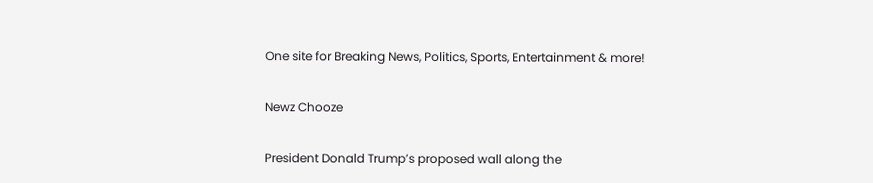One site for Breaking News, Politics, Sports, Entertainment & more!

Newz Chooze

President Donald Trump’s proposed wall along the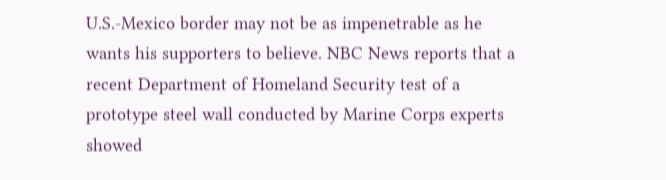U.S.-Mexico border may not be as impenetrable as he wants his supporters to believe. NBC News reports that a recent Department of Homeland Security test of a prototype steel wall conducted by Marine Corps experts showed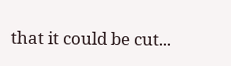that it could be cut...